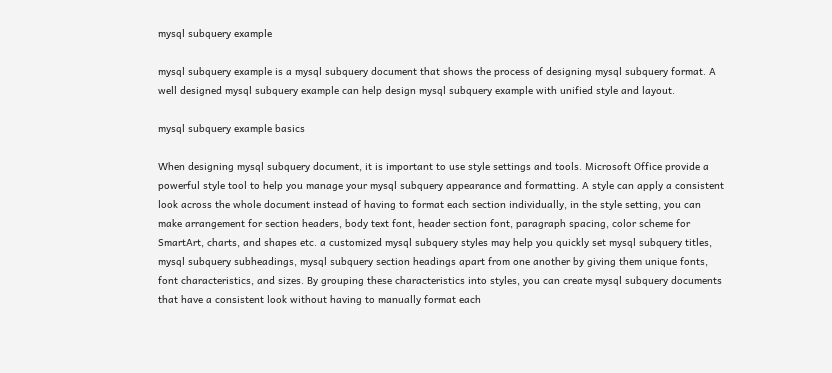mysql subquery example

mysql subquery example is a mysql subquery document that shows the process of designing mysql subquery format. A well designed mysql subquery example can help design mysql subquery example with unified style and layout.

mysql subquery example basics

When designing mysql subquery document, it is important to use style settings and tools. Microsoft Office provide a powerful style tool to help you manage your mysql subquery appearance and formatting. A style can apply a consistent look across the whole document instead of having to format each section individually, in the style setting, you can make arrangement for section headers, body text font, header section font, paragraph spacing, color scheme for SmartArt, charts, and shapes etc. a customized mysql subquery styles may help you quickly set mysql subquery titles, mysql subquery subheadings, mysql subquery section headings apart from one another by giving them unique fonts, font characteristics, and sizes. By grouping these characteristics into styles, you can create mysql subquery documents that have a consistent look without having to manually format each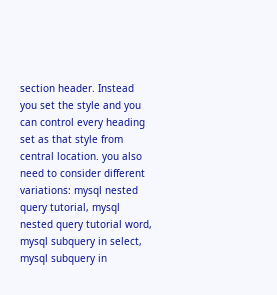section header. Instead you set the style and you can control every heading set as that style from central location. you also need to consider different variations: mysql nested query tutorial, mysql nested query tutorial word, mysql subquery in select, mysql subquery in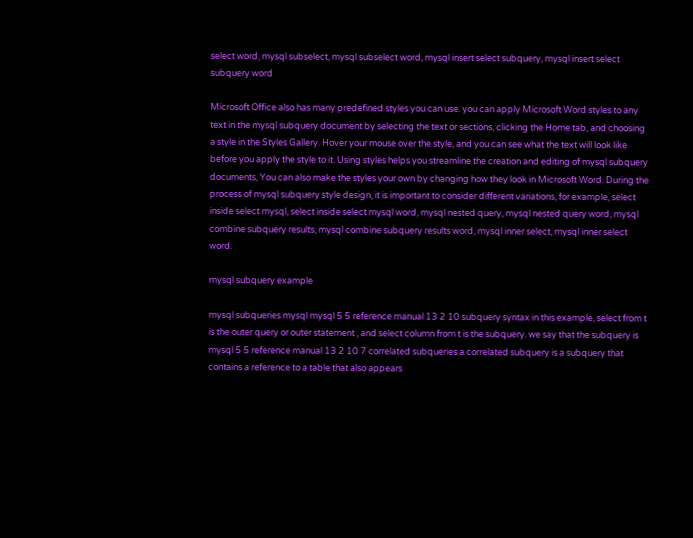select word, mysql subselect, mysql subselect word, mysql insert select subquery, mysql insert select subquery word

Microsoft Office also has many predefined styles you can use. you can apply Microsoft Word styles to any text in the mysql subquery document by selecting the text or sections, clicking the Home tab, and choosing a style in the Styles Gallery. Hover your mouse over the style, and you can see what the text will look like before you apply the style to it. Using styles helps you streamline the creation and editing of mysql subquery documents, You can also make the styles your own by changing how they look in Microsoft Word. During the process of mysql subquery style design, it is important to consider different variations, for example, select inside select mysql, select inside select mysql word, mysql nested query, mysql nested query word, mysql combine subquery results, mysql combine subquery results word, mysql inner select, mysql inner select word.

mysql subquery example

mysql subqueries mysql mysql 5 5 reference manual 13 2 10 subquery syntax in this example, select from t is the outer query or outer statement , and select column from t is the subquery. we say that the subquery is mysql 5 5 reference manual 13 2 10 7 correlated subqueries a correlated subquery is a subquery that contains a reference to a table that also appears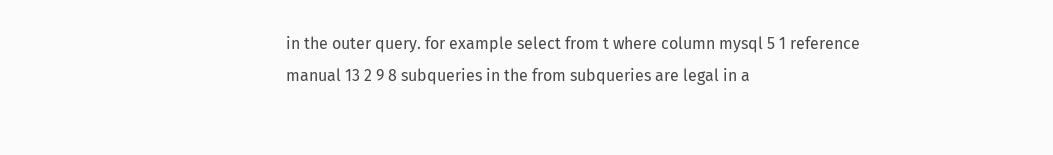in the outer query. for example select from t where column mysql 5 1 reference manual 13 2 9 8 subqueries in the from subqueries are legal in a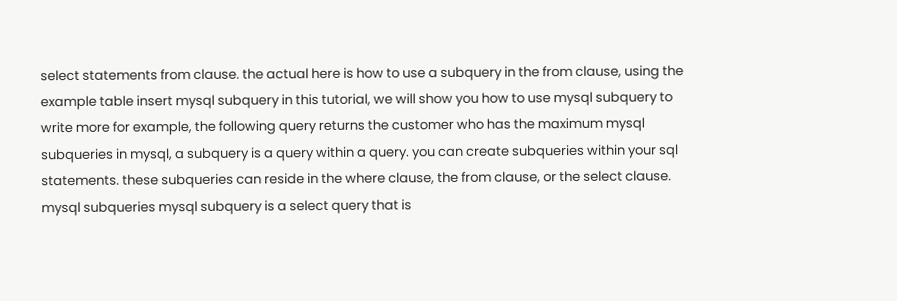select statements from clause. the actual here is how to use a subquery in the from clause, using the example table insert mysql subquery in this tutorial, we will show you how to use mysql subquery to write more for example, the following query returns the customer who has the maximum mysql subqueries in mysql, a subquery is a query within a query. you can create subqueries within your sql statements. these subqueries can reside in the where clause, the from clause, or the select clause. mysql subqueries mysql subquery is a select query that is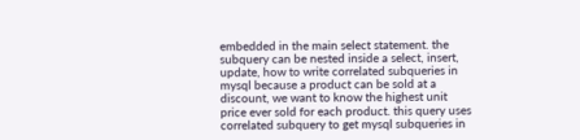embedded in the main select statement. the subquery can be nested inside a select, insert, update, how to write correlated subqueries in mysql because a product can be sold at a discount, we want to know the highest unit price ever sold for each product. this query uses correlated subquery to get mysql subqueries in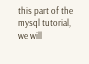this part of the mysql tutorial, we will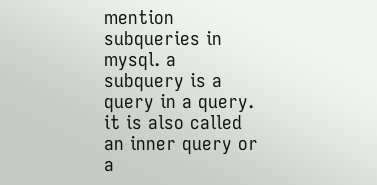mention subqueries in mysql. a subquery is a query in a query. it is also called an inner query or a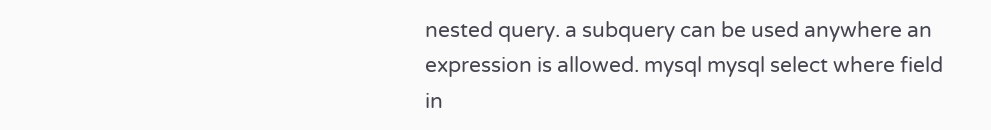nested query. a subquery can be used anywhere an expression is allowed. mysql mysql select where field in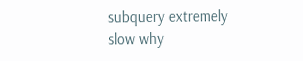subquery extremely slow why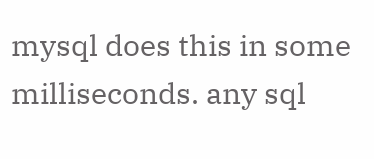mysql does this in some milliseconds. any sql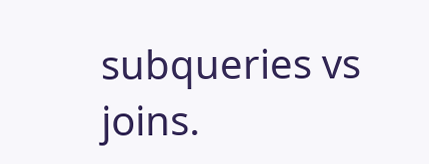subqueries vs joins.